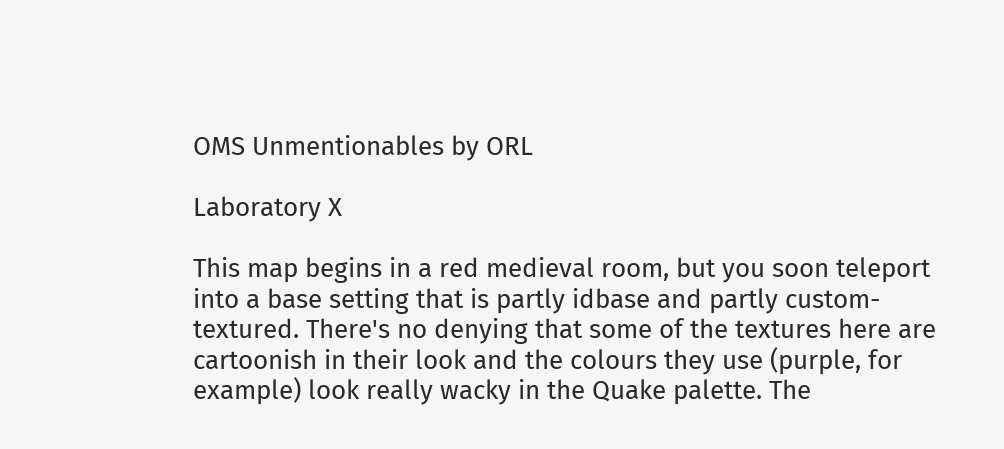OMS Unmentionables by ORL

Laboratory X

This map begins in a red medieval room, but you soon teleport into a base setting that is partly idbase and partly custom-textured. There's no denying that some of the textures here are cartoonish in their look and the colours they use (purple, for example) look really wacky in the Quake palette. The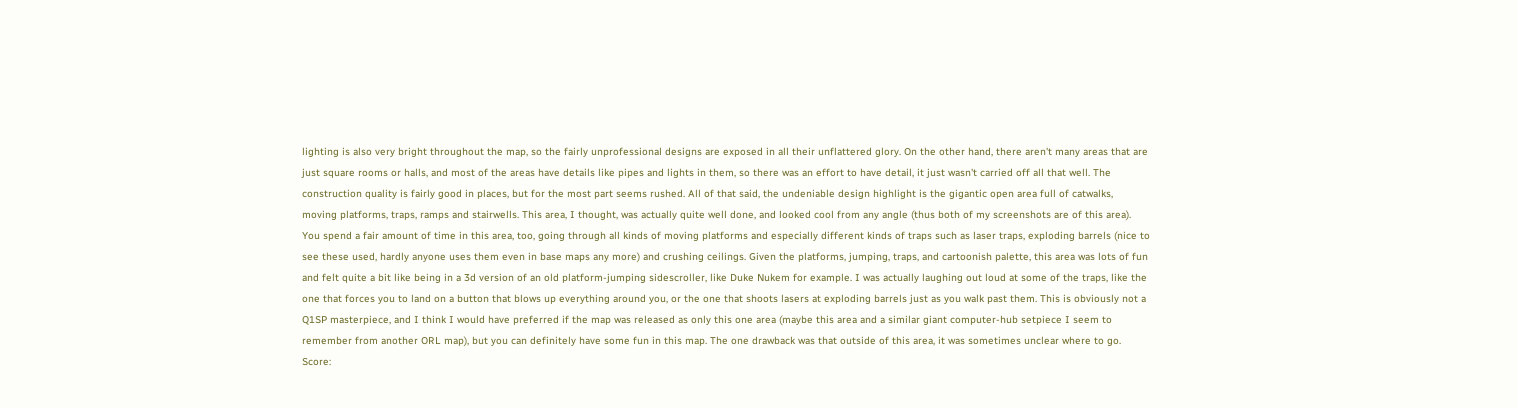lighting is also very bright throughout the map, so the fairly unprofessional designs are exposed in all their unflattered glory. On the other hand, there aren't many areas that are just square rooms or halls, and most of the areas have details like pipes and lights in them, so there was an effort to have detail, it just wasn't carried off all that well. The construction quality is fairly good in places, but for the most part seems rushed. All of that said, the undeniable design highlight is the gigantic open area full of catwalks, moving platforms, traps, ramps and stairwells. This area, I thought, was actually quite well done, and looked cool from any angle (thus both of my screenshots are of this area). You spend a fair amount of time in this area, too, going through all kinds of moving platforms and especially different kinds of traps such as laser traps, exploding barrels (nice to see these used, hardly anyone uses them even in base maps any more) and crushing ceilings. Given the platforms, jumping, traps, and cartoonish palette, this area was lots of fun and felt quite a bit like being in a 3d version of an old platform-jumping sidescroller, like Duke Nukem for example. I was actually laughing out loud at some of the traps, like the one that forces you to land on a button that blows up everything around you, or the one that shoots lasers at exploding barrels just as you walk past them. This is obviously not a Q1SP masterpiece, and I think I would have preferred if the map was released as only this one area (maybe this area and a similar giant computer-hub setpiece I seem to remember from another ORL map), but you can definitely have some fun in this map. The one drawback was that outside of this area, it was sometimes unclear where to go. Score: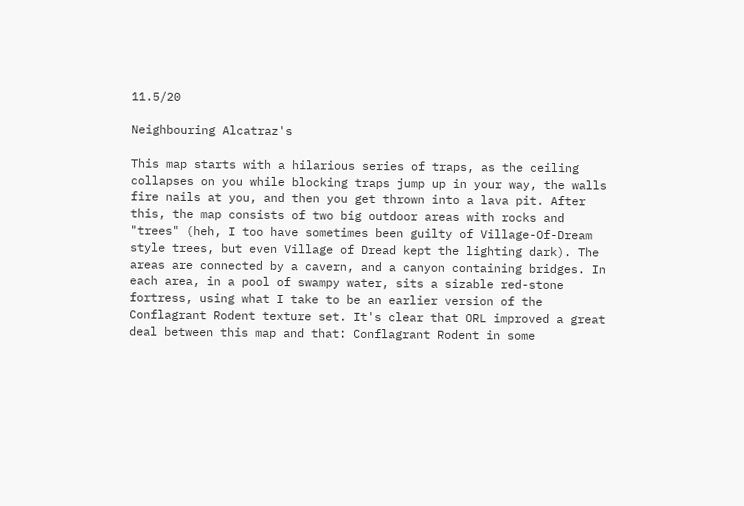11.5/20

Neighbouring Alcatraz's

This map starts with a hilarious series of traps, as the ceiling collapses on you while blocking traps jump up in your way, the walls fire nails at you, and then you get thrown into a lava pit. After this, the map consists of two big outdoor areas with rocks and "trees" (heh, I too have sometimes been guilty of Village-Of-Dream style trees, but even Village of Dread kept the lighting dark). The areas are connected by a cavern, and a canyon containing bridges. In each area, in a pool of swampy water, sits a sizable red-stone fortress, using what I take to be an earlier version of the Conflagrant Rodent texture set. It's clear that ORL improved a great deal between this map and that: Conflagrant Rodent in some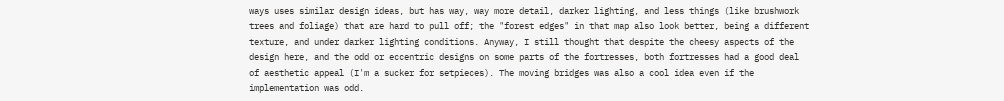ways uses similar design ideas, but has way, way more detail, darker lighting, and less things (like brushwork trees and foliage) that are hard to pull off; the "forest edges" in that map also look better, being a different texture, and under darker lighting conditions. Anyway, I still thought that despite the cheesy aspects of the design here, and the odd or eccentric designs on some parts of the fortresses, both fortresses had a good deal of aesthetic appeal (I'm a sucker for setpieces). The moving bridges was also a cool idea even if the implementation was odd.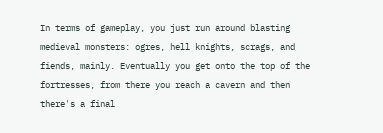In terms of gameplay, you just run around blasting medieval monsters: ogres, hell knights, scrags, and fiends, mainly. Eventually you get onto the top of the fortresses, from there you reach a cavern and then there's a final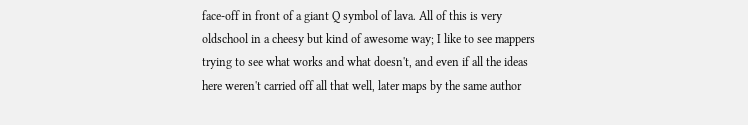face-off in front of a giant Q symbol of lava. All of this is very oldschool in a cheesy but kind of awesome way; I like to see mappers trying to see what works and what doesn't, and even if all the ideas here weren't carried off all that well, later maps by the same author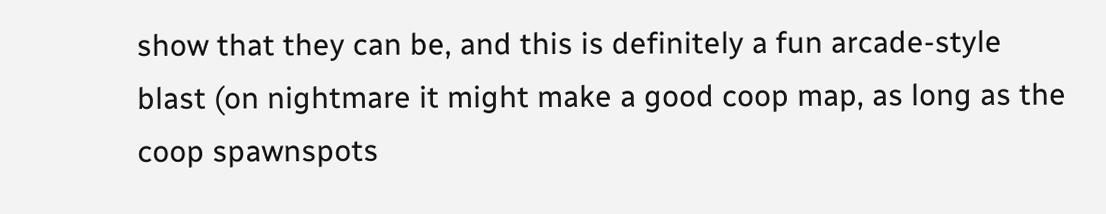show that they can be, and this is definitely a fun arcade-style blast (on nightmare it might make a good coop map, as long as the coop spawnspots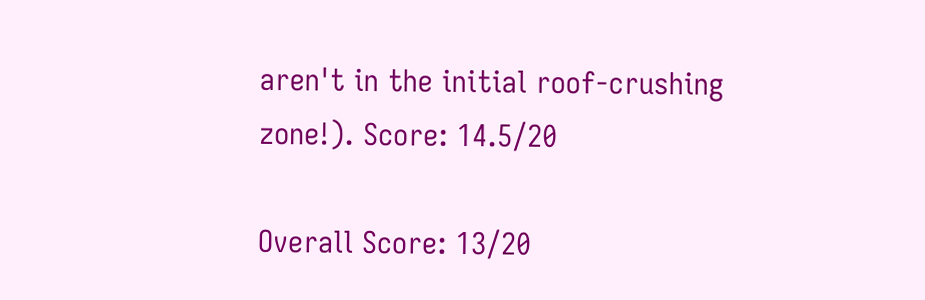aren't in the initial roof-crushing zone!). Score: 14.5/20

Overall Score: 13/20